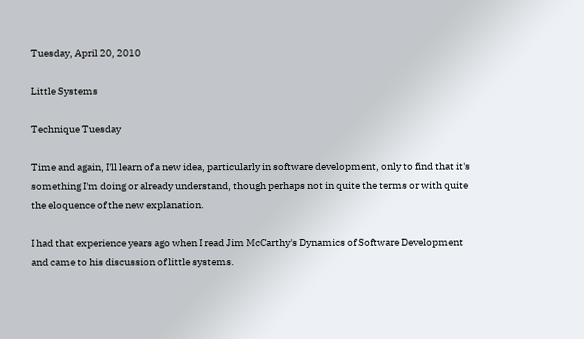Tuesday, April 20, 2010

Little Systems

Technique Tuesday

Time and again, I'll learn of a new idea, particularly in software development, only to find that it's something I'm doing or already understand, though perhaps not in quite the terms or with quite the eloquence of the new explanation.

I had that experience years ago when I read Jim McCarthy's Dynamics of Software Development and came to his discussion of little systems.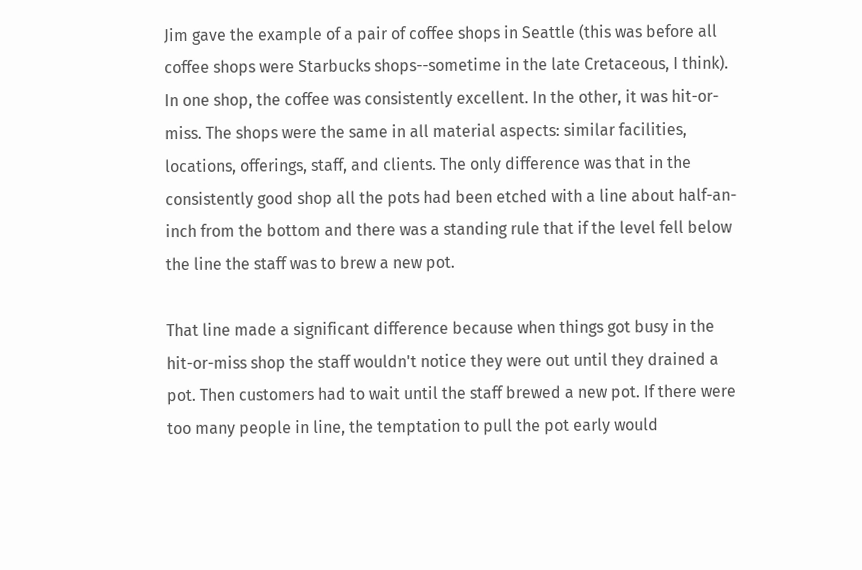Jim gave the example of a pair of coffee shops in Seattle (this was before all coffee shops were Starbucks shops--sometime in the late Cretaceous, I think). In one shop, the coffee was consistently excellent. In the other, it was hit-or-miss. The shops were the same in all material aspects: similar facilities, locations, offerings, staff, and clients. The only difference was that in the consistently good shop all the pots had been etched with a line about half-an-inch from the bottom and there was a standing rule that if the level fell below the line the staff was to brew a new pot.

That line made a significant difference because when things got busy in the hit-or-miss shop the staff wouldn't notice they were out until they drained a pot. Then customers had to wait until the staff brewed a new pot. If there were too many people in line, the temptation to pull the pot early would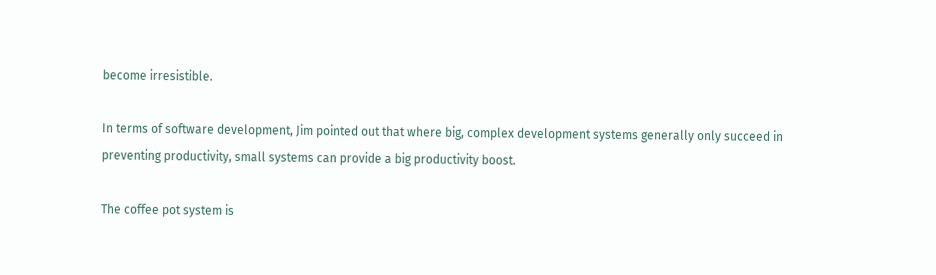become irresistible.

In terms of software development, Jim pointed out that where big, complex development systems generally only succeed in preventing productivity, small systems can provide a big productivity boost.

The coffee pot system is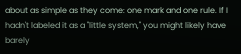about as simple as they come: one mark and one rule. If I hadn't labeled it as a "little system," you might likely have barely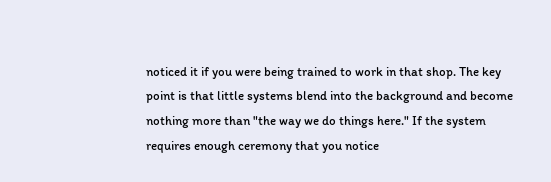noticed it if you were being trained to work in that shop. The key point is that little systems blend into the background and become nothing more than "the way we do things here." If the system requires enough ceremony that you notice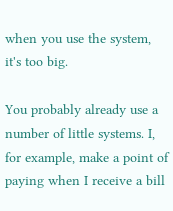when you use the system, it's too big.

You probably already use a number of little systems. I, for example, make a point of paying when I receive a bill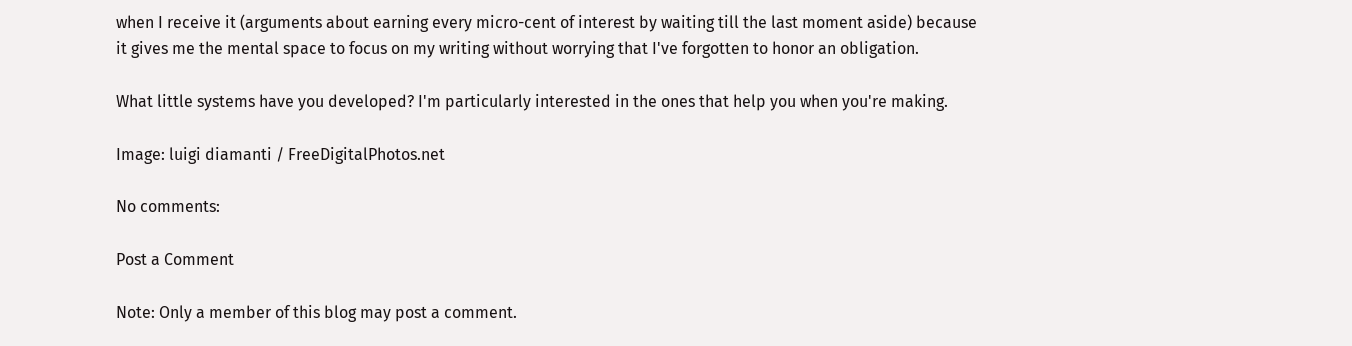when I receive it (arguments about earning every micro-cent of interest by waiting till the last moment aside) because it gives me the mental space to focus on my writing without worrying that I've forgotten to honor an obligation.

What little systems have you developed? I'm particularly interested in the ones that help you when you're making.

Image: luigi diamanti / FreeDigitalPhotos.net

No comments:

Post a Comment

Note: Only a member of this blog may post a comment.